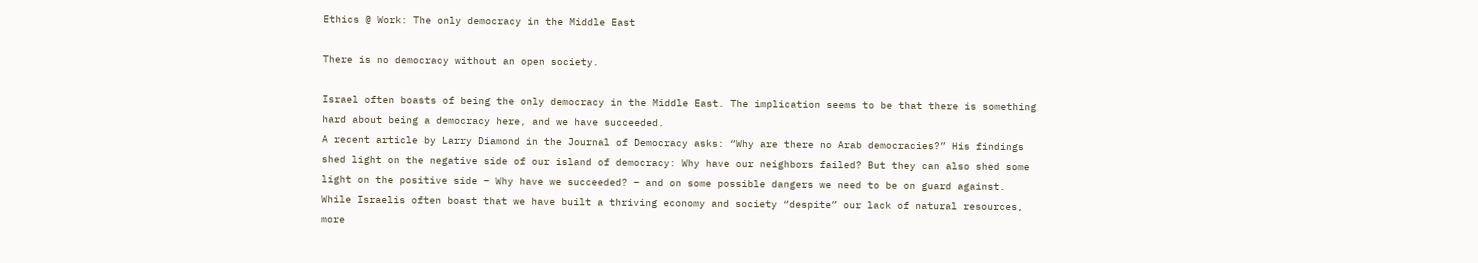Ethics @ Work: The only democracy in the Middle East

There is no democracy without an open society.

Israel often boasts of being the only democracy in the Middle East. The implication seems to be that there is something hard about being a democracy here, and we have succeeded.
A recent article by Larry Diamond in the Journal of Democracy asks: “Why are there no Arab democracies?” His findings shed light on the negative side of our island of democracy: Why have our neighbors failed? But they can also shed some light on the positive side – Why have we succeeded? – and on some possible dangers we need to be on guard against.
While Israelis often boast that we have built a thriving economy and society “despite” our lack of natural resources, more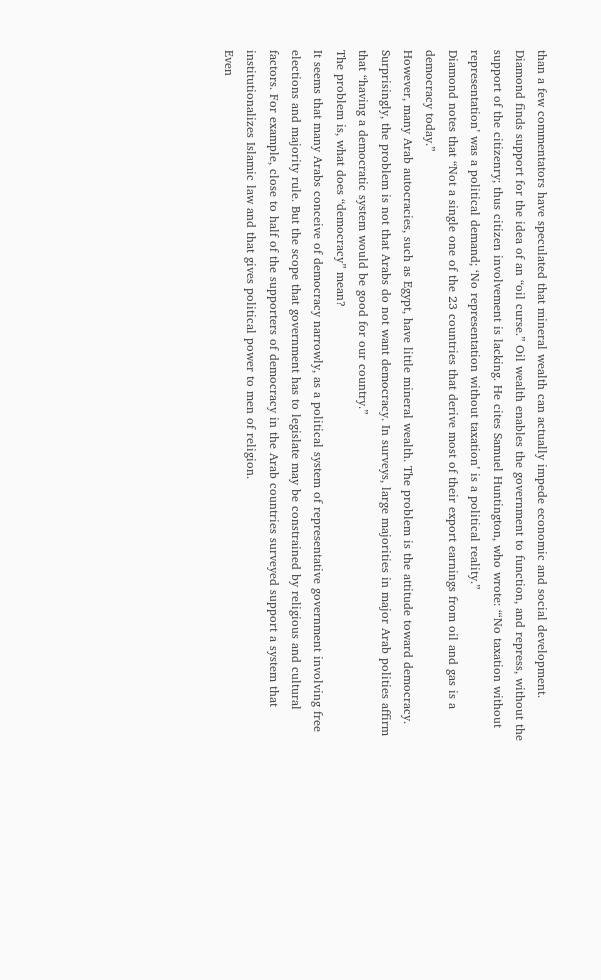than a few commentators have speculated that mineral wealth can actually impede economic and social development.
Diamond finds support for the idea of an “oil curse.” Oil wealth enables the government to function, and repress, without the support of the citizenry; thus citizen involvement is lacking. He cites Samuel Huntington, who wrote: “‘No taxation without representation’ was a political demand; ‘No representation without taxation’ is a political reality.”
Diamond notes that “Not a single one of the 23 countries that derive most of their export earnings from oil and gas is a democracy today.”
However, many Arab autocracies, such as Egypt, have little mineral wealth. The problem is the attitude toward democracy. Surprisingly, the problem is not that Arabs do not want democracy. In surveys, large majorities in major Arab polities affirm that “having a democratic system would be good for our country.”
The problem is, what does “democracy” mean?
It seems that many Arabs conceive of democracy narrowly, as a political system of representative government involving free elections and majority rule. But the scope that government has to legislate may be constrained by religious and cultural factors. For example, close to half of the supporters of democracy in the Arab countries surveyed support a system that institutionalizes Islamic law and that gives political power to men of religion.
Even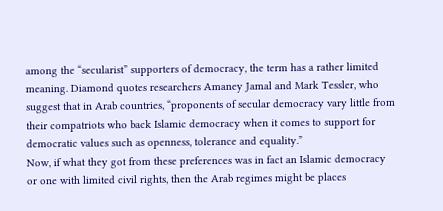among the “secularist” supporters of democracy, the term has a rather limited meaning. Diamond quotes researchers Amaney Jamal and Mark Tessler, who suggest that in Arab countries, “proponents of secular democracy vary little from their compatriots who back Islamic democracy when it comes to support for democratic values such as openness, tolerance and equality.”
Now, if what they got from these preferences was in fact an Islamic democracy or one with limited civil rights, then the Arab regimes might be places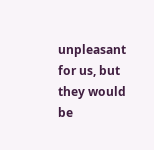unpleasant for us, but they would be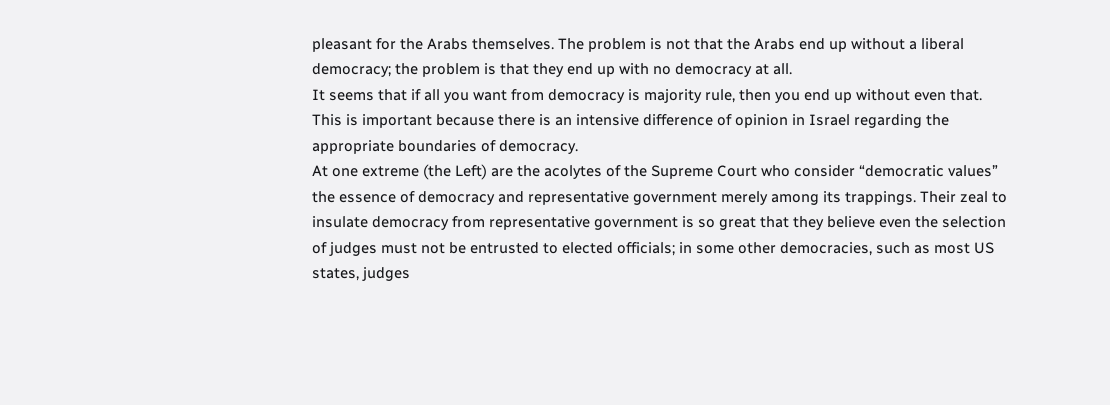pleasant for the Arabs themselves. The problem is not that the Arabs end up without a liberal democracy; the problem is that they end up with no democracy at all.
It seems that if all you want from democracy is majority rule, then you end up without even that. This is important because there is an intensive difference of opinion in Israel regarding the appropriate boundaries of democracy.
At one extreme (the Left) are the acolytes of the Supreme Court who consider “democratic values” the essence of democracy and representative government merely among its trappings. Their zeal to insulate democracy from representative government is so great that they believe even the selection of judges must not be entrusted to elected officials; in some other democracies, such as most US states, judges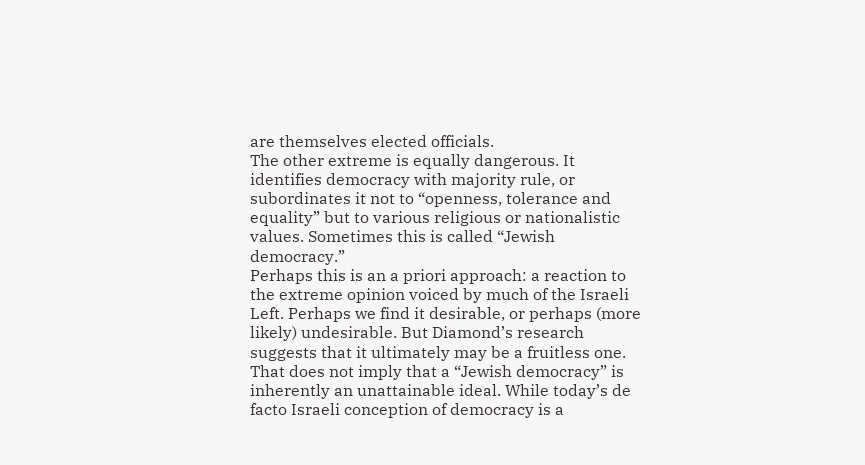are themselves elected officials.
The other extreme is equally dangerous. It identifies democracy with majority rule, or subordinates it not to “openness, tolerance and equality” but to various religious or nationalistic values. Sometimes this is called “Jewish democracy.”
Perhaps this is an a priori approach: a reaction to the extreme opinion voiced by much of the Israeli Left. Perhaps we find it desirable, or perhaps (more likely) undesirable. But Diamond’s research suggests that it ultimately may be a fruitless one.
That does not imply that a “Jewish democracy” is inherently an unattainable ideal. While today’s de facto Israeli conception of democracy is a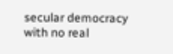secular democracy with no real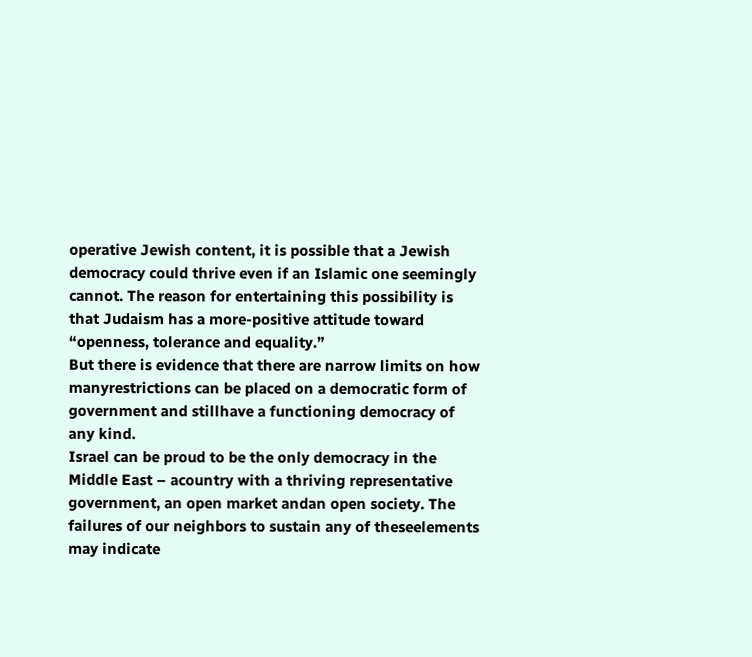operative Jewish content, it is possible that a Jewish democracy could thrive even if an Islamic one seemingly cannot. The reason for entertaining this possibility is that Judaism has a more-positive attitude toward “openness, tolerance and equality.”
But there is evidence that there are narrow limits on how manyrestrictions can be placed on a democratic form of government and stillhave a functioning democracy of any kind.
Israel can be proud to be the only democracy in the Middle East – acountry with a thriving representative government, an open market andan open society. The failures of our neighbors to sustain any of theseelements may indicate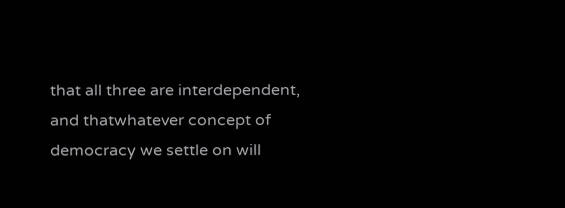that all three are interdependent, and thatwhatever concept of democracy we settle on will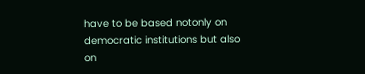have to be based notonly on democratic institutions but also on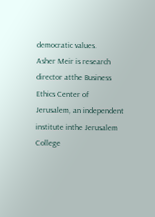democratic values.
Asher Meir is research director atthe Business Ethics Center of Jerusalem, an independent institute inthe Jerusalem College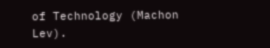of Technology (Machon Lev).